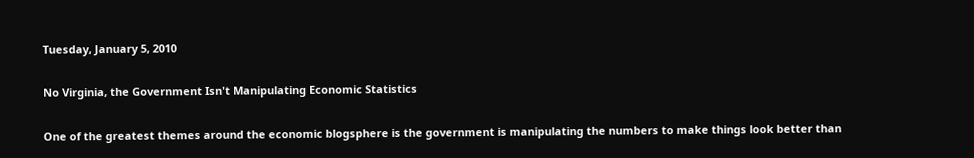Tuesday, January 5, 2010

No Virginia, the Government Isn't Manipulating Economic Statistics

One of the greatest themes around the economic blogsphere is the government is manipulating the numbers to make things look better than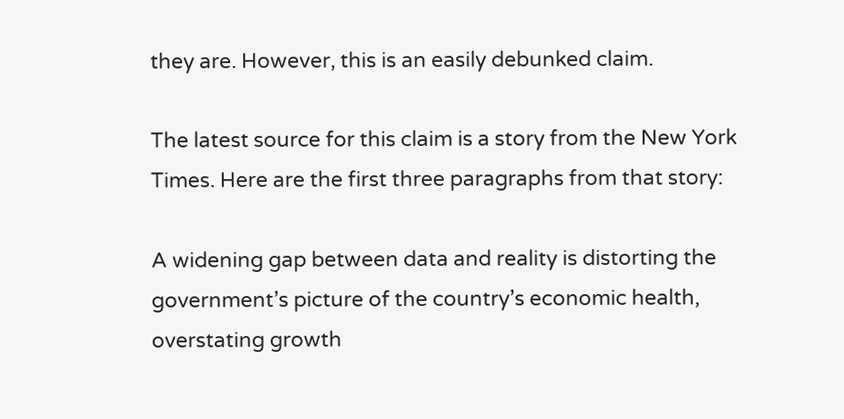they are. However, this is an easily debunked claim.

The latest source for this claim is a story from the New York Times. Here are the first three paragraphs from that story:

A widening gap between data and reality is distorting the government’s picture of the country’s economic health, overstating growth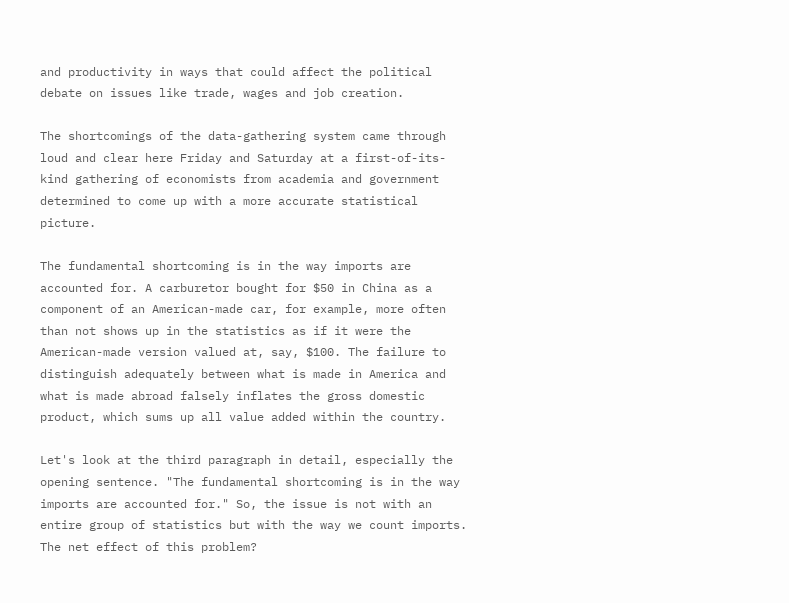and productivity in ways that could affect the political debate on issues like trade, wages and job creation.

The shortcomings of the data-gathering system came through loud and clear here Friday and Saturday at a first-of-its-kind gathering of economists from academia and government determined to come up with a more accurate statistical picture.

The fundamental shortcoming is in the way imports are accounted for. A carburetor bought for $50 in China as a component of an American-made car, for example, more often than not shows up in the statistics as if it were the American-made version valued at, say, $100. The failure to distinguish adequately between what is made in America and what is made abroad falsely inflates the gross domestic product, which sums up all value added within the country.

Let's look at the third paragraph in detail, especially the opening sentence. "The fundamental shortcoming is in the way imports are accounted for." So, the issue is not with an entire group of statistics but with the way we count imports. The net effect of this problem?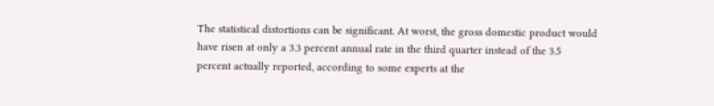The statistical distortions can be significant. At worst, the gross domestic product would have risen at only a 3.3 percent annual rate in the third quarter instead of the 3.5 percent actually reported, according to some experts at the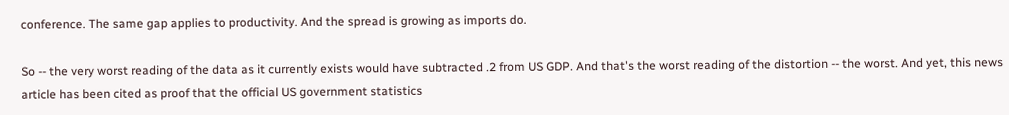conference. The same gap applies to productivity. And the spread is growing as imports do.

So -- the very worst reading of the data as it currently exists would have subtracted .2 from US GDP. And that's the worst reading of the distortion -- the worst. And yet, this news article has been cited as proof that the official US government statistics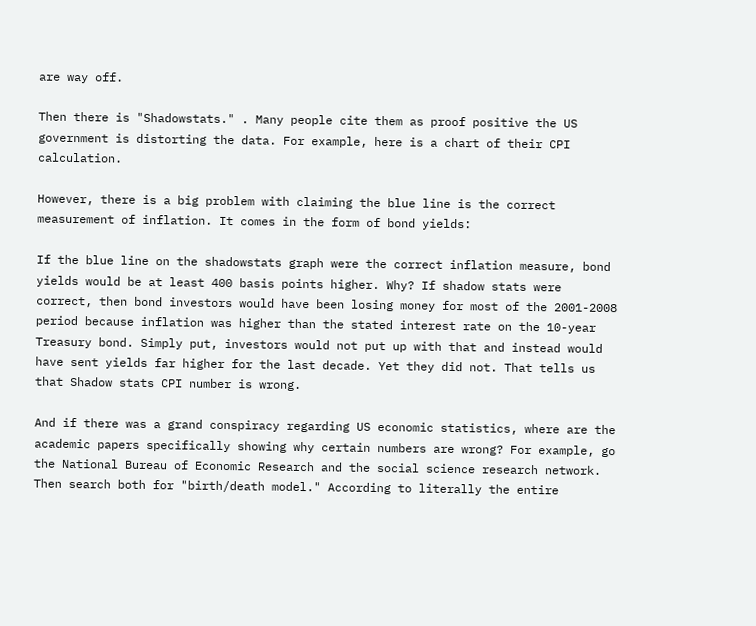are way off.

Then there is "Shadowstats." . Many people cite them as proof positive the US government is distorting the data. For example, here is a chart of their CPI calculation.

However, there is a big problem with claiming the blue line is the correct measurement of inflation. It comes in the form of bond yields:

If the blue line on the shadowstats graph were the correct inflation measure, bond yields would be at least 400 basis points higher. Why? If shadow stats were correct, then bond investors would have been losing money for most of the 2001-2008 period because inflation was higher than the stated interest rate on the 10-year Treasury bond. Simply put, investors would not put up with that and instead would have sent yields far higher for the last decade. Yet they did not. That tells us that Shadow stats CPI number is wrong.

And if there was a grand conspiracy regarding US economic statistics, where are the academic papers specifically showing why certain numbers are wrong? For example, go the National Bureau of Economic Research and the social science research network. Then search both for "birth/death model." According to literally the entire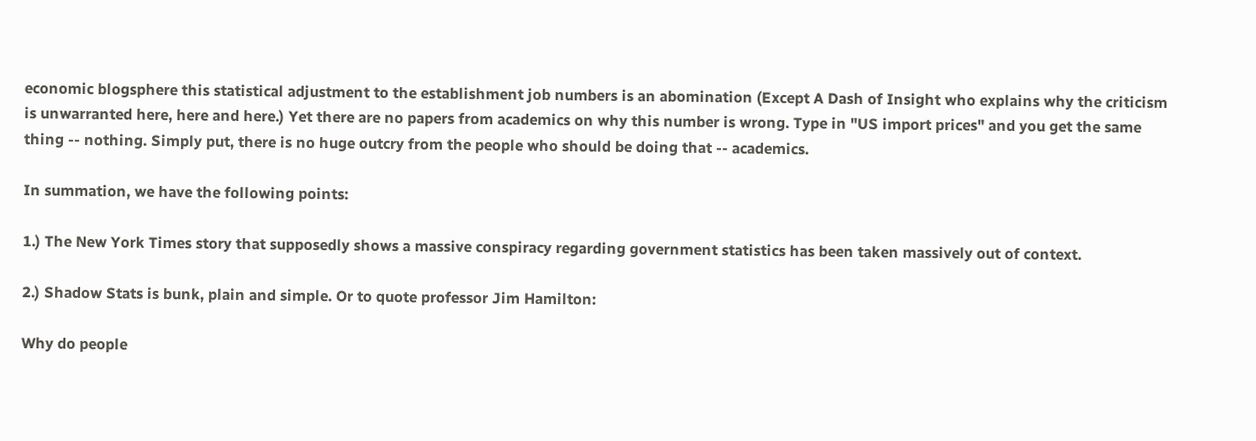economic blogsphere this statistical adjustment to the establishment job numbers is an abomination (Except A Dash of Insight who explains why the criticism is unwarranted here, here and here.) Yet there are no papers from academics on why this number is wrong. Type in "US import prices" and you get the same thing -- nothing. Simply put, there is no huge outcry from the people who should be doing that -- academics.

In summation, we have the following points:

1.) The New York Times story that supposedly shows a massive conspiracy regarding government statistics has been taken massively out of context.

2.) Shadow Stats is bunk, plain and simple. Or to quote professor Jim Hamilton:

Why do people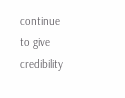continue to give credibility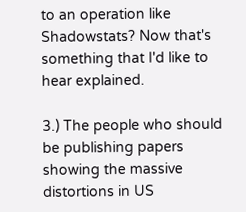to an operation like Shadowstats? Now that's something that I'd like to hear explained.

3.) The people who should be publishing papers showing the massive distortions in US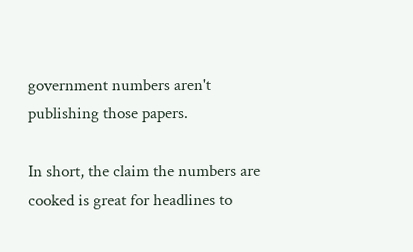government numbers aren't publishing those papers.

In short, the claim the numbers are cooked is great for headlines to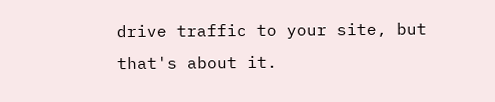drive traffic to your site, but that's about it.